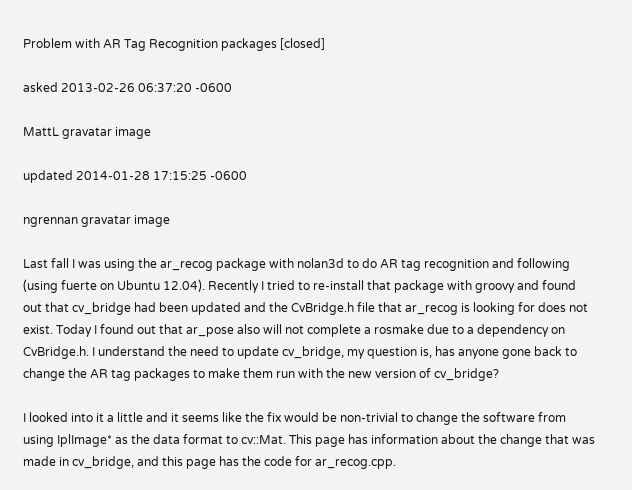Problem with AR Tag Recognition packages [closed]

asked 2013-02-26 06:37:20 -0600

MattL gravatar image

updated 2014-01-28 17:15:25 -0600

ngrennan gravatar image

Last fall I was using the ar_recog package with nolan3d to do AR tag recognition and following (using fuerte on Ubuntu 12.04). Recently I tried to re-install that package with groovy and found out that cv_bridge had been updated and the CvBridge.h file that ar_recog is looking for does not exist. Today I found out that ar_pose also will not complete a rosmake due to a dependency on CvBridge.h. I understand the need to update cv_bridge, my question is, has anyone gone back to change the AR tag packages to make them run with the new version of cv_bridge?

I looked into it a little and it seems like the fix would be non-trivial to change the software from using IplImage* as the data format to cv::Mat. This page has information about the change that was made in cv_bridge, and this page has the code for ar_recog.cpp.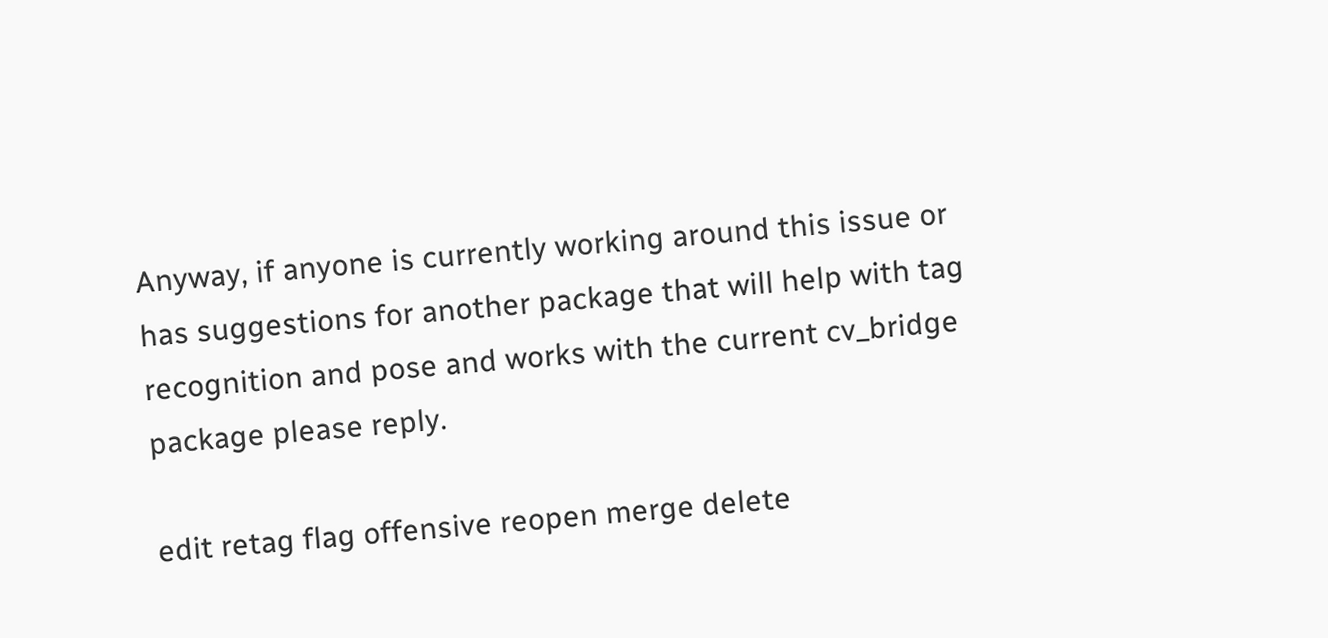Anyway, if anyone is currently working around this issue or has suggestions for another package that will help with tag recognition and pose and works with the current cv_bridge package please reply.

edit retag flag offensive reopen merge delete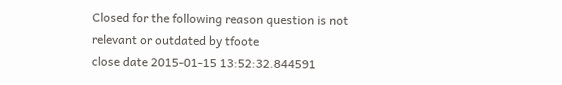Closed for the following reason question is not relevant or outdated by tfoote
close date 2015-01-15 13:52:32.844591